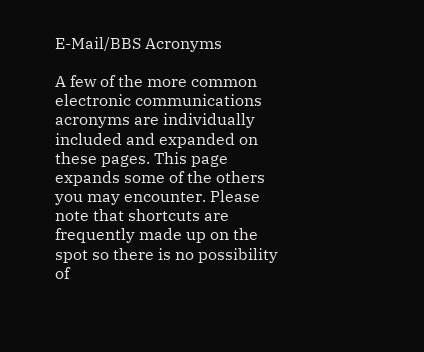E-Mail/BBS Acronyms

A few of the more common electronic communications acronyms are individually included and expanded on these pages. This page expands some of the others you may encounter. Please note that shortcuts are frequently made up on the spot so there is no possibility of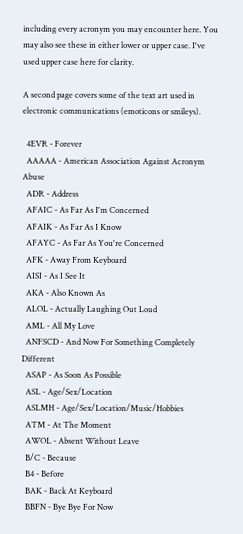including every acronym you may encounter here. You may also see these in either lower or upper case. I've used upper case here for clarity.

A second page covers some of the text art used in electronic communications (emoticons or smileys).

  4EVR - Forever
  AAAAA - American Association Against Acronym Abuse
  ADR - Address
  AFAIC - As Far As I'm Concerned
  AFAIK - As Far As I Know
  AFAYC - As Far As You're Concerned
  AFK - Away From Keyboard
  AISI - As I See It
  AKA - Also Known As
  ALOL - Actually Laughing Out Loud
  AML - All My Love
  ANFSCD - And Now For Something Completely Different
  ASAP - As Soon As Possible
  ASL - Age/Sex/Location
  ASLMH - Age/Sex/Location/Music/Hobbies
  ATM - At The Moment
  AWOL - Absent Without Leave
  B/C - Because
  B4 - Before
  BAK - Back At Keyboard
  BBFN - Bye Bye For Now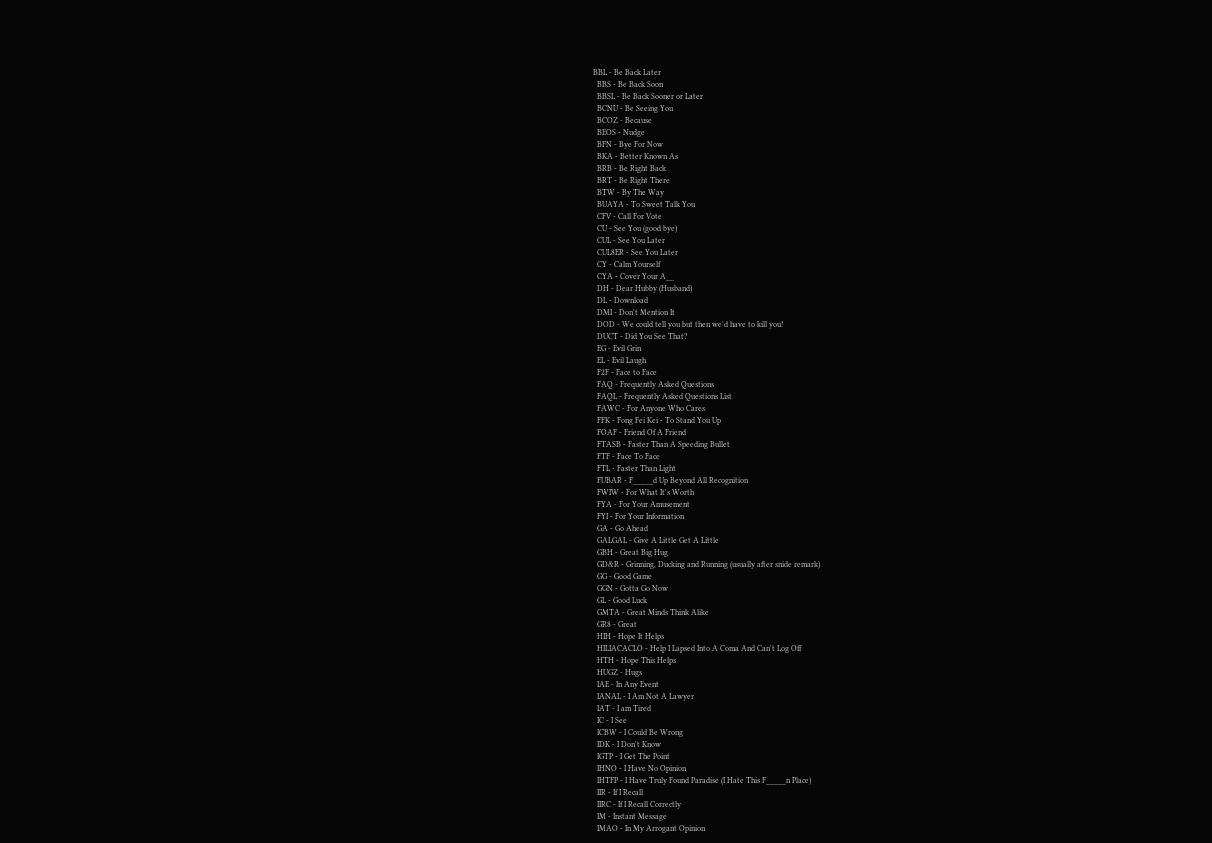BBL - Be Back Later
  BBS - Be Back Soon
  BBSL - Be Back Sooner or Later
  BCNU - Be Seeing You
  BCOZ - Because
  BEOS - Nudge
  BFN - Bye For Now
  BKA - Better Known As
  BRB - Be Right Back
  BRT - Be Right There
  BTW - By The Way
  BUAYA - To Sweet Talk You
  CFV - Call For Vote
  CU - See You (good bye)
  CUL - See You Later
  CUL8ER - See You Later
  CY - Calm Yourself
  CYA - Cover Your A__
  DH - Dear Hubby (Husband)
  DL - Download
  DMI - Don't Mention It
  DOD - We could tell you but then we'd have to kill you!
  DUCT - Did You See That?
  EG - Evil Grin
  EL - Evil Laugh
  F2F - Face to Face
  FAQ - Frequently Asked Questions
  FAQL - Frequently Asked Questions List
  FAWC - For Anyone Who Cares
  FFK - Fong Fei Kei - To Stand You Up
  FOAF - Friend Of A Friend
  FTASB - Faster Than A Speeding Bullet
  FTF - Face To Face
  FTL - Faster Than Light
  FUBAR - F_____d Up Beyond All Recognition
  FWIW - For What It's Worth
  FYA - For Your Amusement
  FYI - For Your Information
  GA - Go Ahead
  GALGAL - Give A Little Get A Little
  GBH - Great Big Hug
  GD&R - Grinning, Ducking and Running (usually after snide remark)
  GG - Good Game
  GGN - Gotta Go Now
  GL - Good Luck
  GMTA - Great Minds Think Alike
  GR8 - Great
  HIH - Hope It Helps
  HILIACACLO - Help I Lapsed Into A Coma And Can't Log Off
  HTH - Hope This Helps
  HUGZ - Hugs
  IAE - In Any Event
  IANAL - I Am Not A Lawyer
  IAT - I am Tired
  IC - I See
  ICBW - I Could Be Wrong
  IDK - I Don't Know
  IGTP - I Get The Point
  IHNO - I Have No Opinion
  IHTFP - I Have Truly Found Paradise (I Hate This F_____n Place)
  IIR - If I Recall
  IIRC - If I Recall Correctly
  IM - Instant Message
  IMAO - In My Arrogant Opinion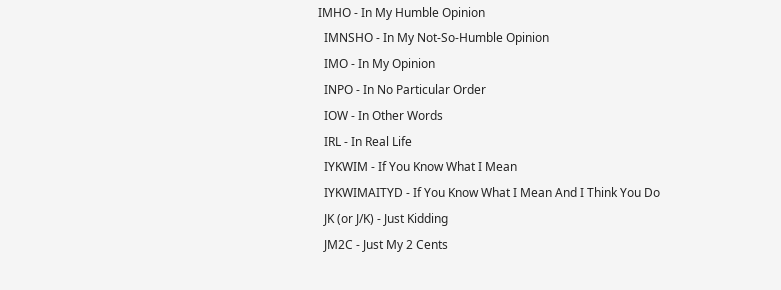IMHO - In My Humble Opinion
  IMNSHO - In My Not-So-Humble Opinion
  IMO - In My Opinion
  INPO - In No Particular Order
  IOW - In Other Words
  IRL - In Real Life
  IYKWIM - If You Know What I Mean
  IYKWIMAITYD - If You Know What I Mean And I Think You Do
  JK (or J/K) - Just Kidding
  JM2C - Just My 2 Cents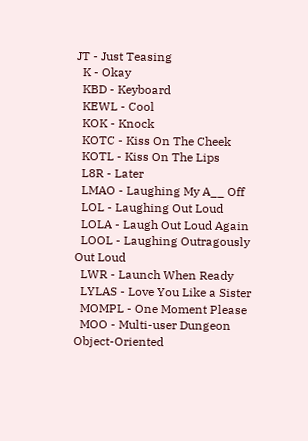JT - Just Teasing
  K - Okay
  KBD - Keyboard
  KEWL - Cool
  KOK - Knock
  KOTC - Kiss On The Cheek
  KOTL - Kiss On The Lips
  L8R - Later
  LMAO - Laughing My A__ Off
  LOL - Laughing Out Loud
  LOLA - Laugh Out Loud Again
  LOOL - Laughing Outragously Out Loud
  LWR - Launch When Ready
  LYLAS - Love You Like a Sister
  MOMPL - One Moment Please
  MOO - Multi-user Dungeon Object-Oriented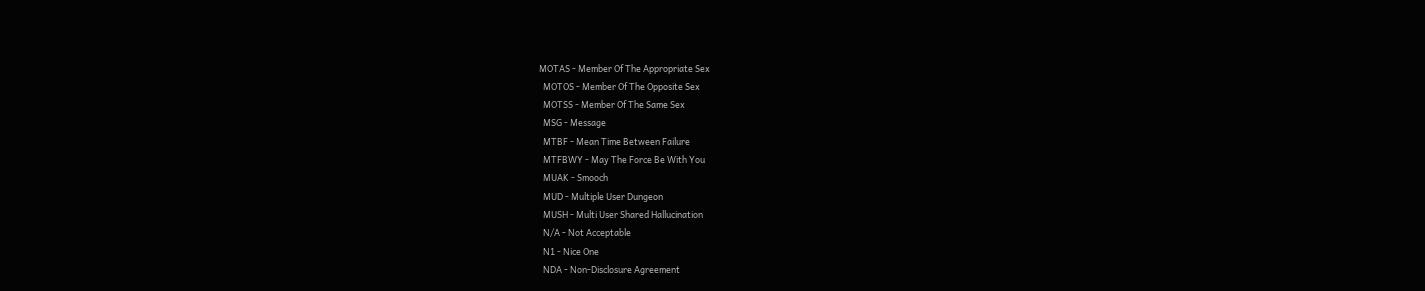MOTAS - Member Of The Appropriate Sex
  MOTOS - Member Of The Opposite Sex
  MOTSS - Member Of The Same Sex
  MSG - Message
  MTBF - Mean Time Between Failure
  MTFBWY - May The Force Be With You
  MUAK - Smooch
  MUD - Multiple User Dungeon
  MUSH - Multi User Shared Hallucination
  N/A - Not Acceptable
  N1 - Nice One
  NDA - Non-Disclosure Agreement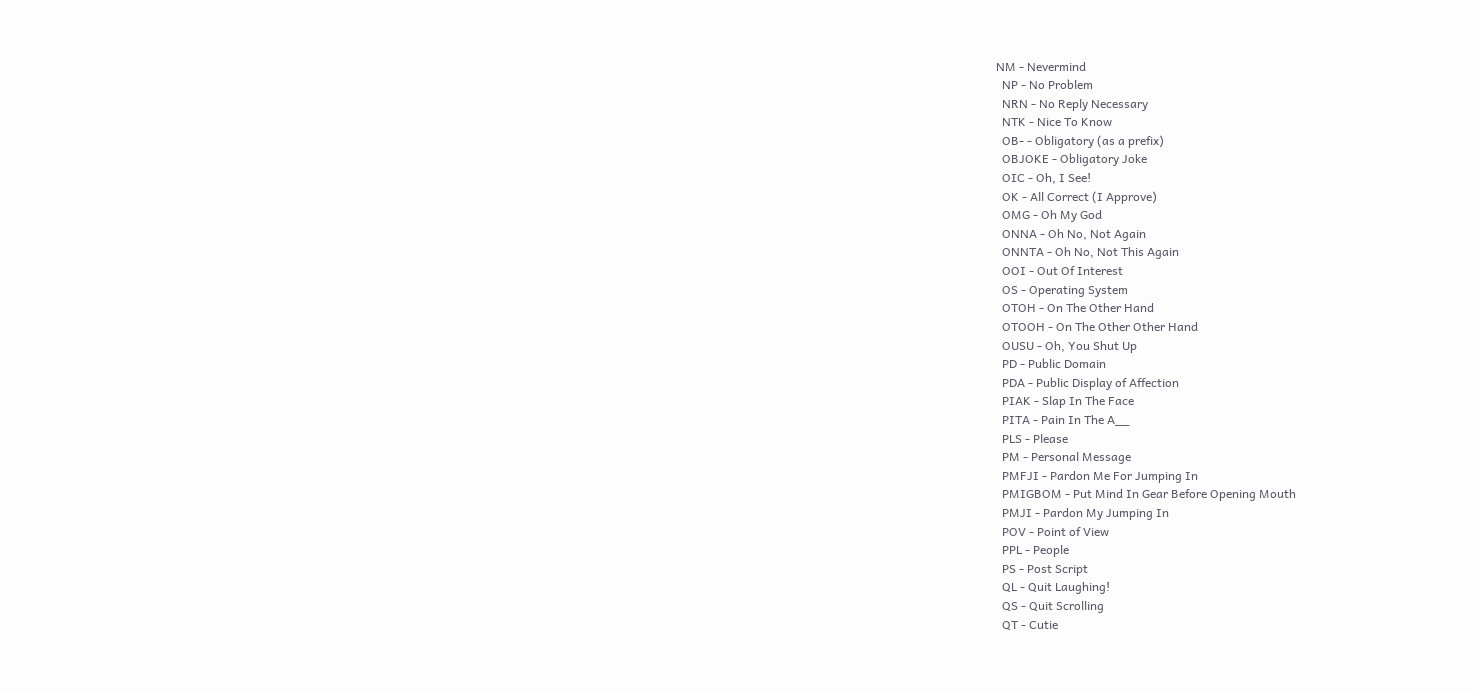NM - Nevermind
  NP - No Problem
  NRN - No Reply Necessary
  NTK - Nice To Know
  OB- - Obligatory (as a prefix)
  OBJOKE - Obligatory Joke
  OIC - Oh, I See!
  OK - All Correct (I Approve)
  OMG - Oh My God
  ONNA - Oh No, Not Again
  ONNTA - Oh No, Not This Again
  OOI - Out Of Interest
  OS - Operating System
  OTOH - On The Other Hand
  OTOOH - On The Other Other Hand
  OUSU - Oh, You Shut Up
  PD - Public Domain
  PDA - Public Display of Affection
  PIAK - Slap In The Face
  PITA - Pain In The A__
  PLS - Please
  PM - Personal Message
  PMFJI - Pardon Me For Jumping In
  PMIGBOM - Put Mind In Gear Before Opening Mouth
  PMJI - Pardon My Jumping In
  POV - Point of View
  PPL - People
  PS - Post Script
  QL - Quit Laughing!
  QS - Quit Scrolling
  QT - Cutie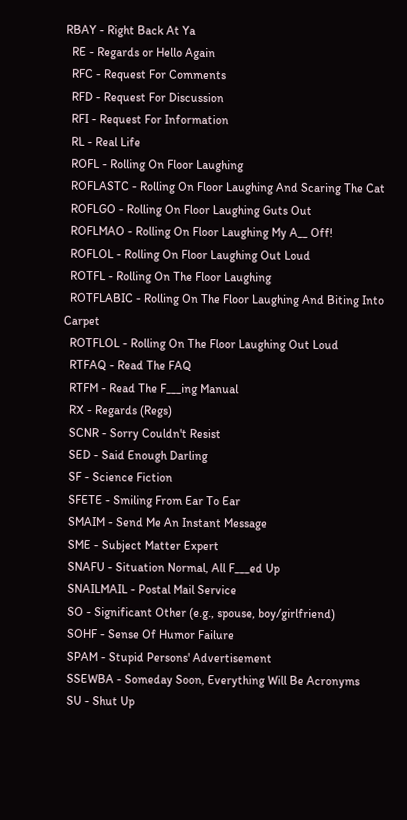RBAY - Right Back At Ya
  RE - Regards or Hello Again
  RFC - Request For Comments
  RFD - Request For Discussion
  RFI - Request For Information
  RL - Real Life
  ROFL - Rolling On Floor Laughing
  ROFLASTC - Rolling On Floor Laughing And Scaring The Cat
  ROFLGO - Rolling On Floor Laughing Guts Out
  ROFLMAO - Rolling On Floor Laughing My A__ Off!
  ROFLOL - Rolling On Floor Laughing Out Loud
  ROTFL - Rolling On The Floor Laughing
  ROTFLABIC - Rolling On The Floor Laughing And Biting Into Carpet
  ROTFLOL - Rolling On The Floor Laughing Out Loud
  RTFAQ - Read The FAQ
  RTFM - Read The F___ing Manual
  RX - Regards (Regs)
  SCNR - Sorry Couldn't Resist
  SED - Said Enough Darling
  SF - Science Fiction
  SFETE - Smiling From Ear To Ear
  SMAIM - Send Me An Instant Message
  SME - Subject Matter Expert
  SNAFU - Situation Normal, All F___ed Up
  SNAILMAIL - Postal Mail Service
  SO - Significant Other (e.g., spouse, boy/girlfriend)
  SOHF - Sense Of Humor Failure
  SPAM - Stupid Persons' Advertisement
  SSEWBA - Someday Soon, Everything Will Be Acronyms
  SU - Shut Up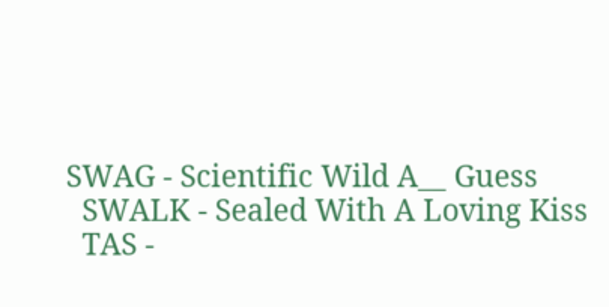SWAG - Scientific Wild A__ Guess
  SWALK - Sealed With A Loving Kiss
  TAS -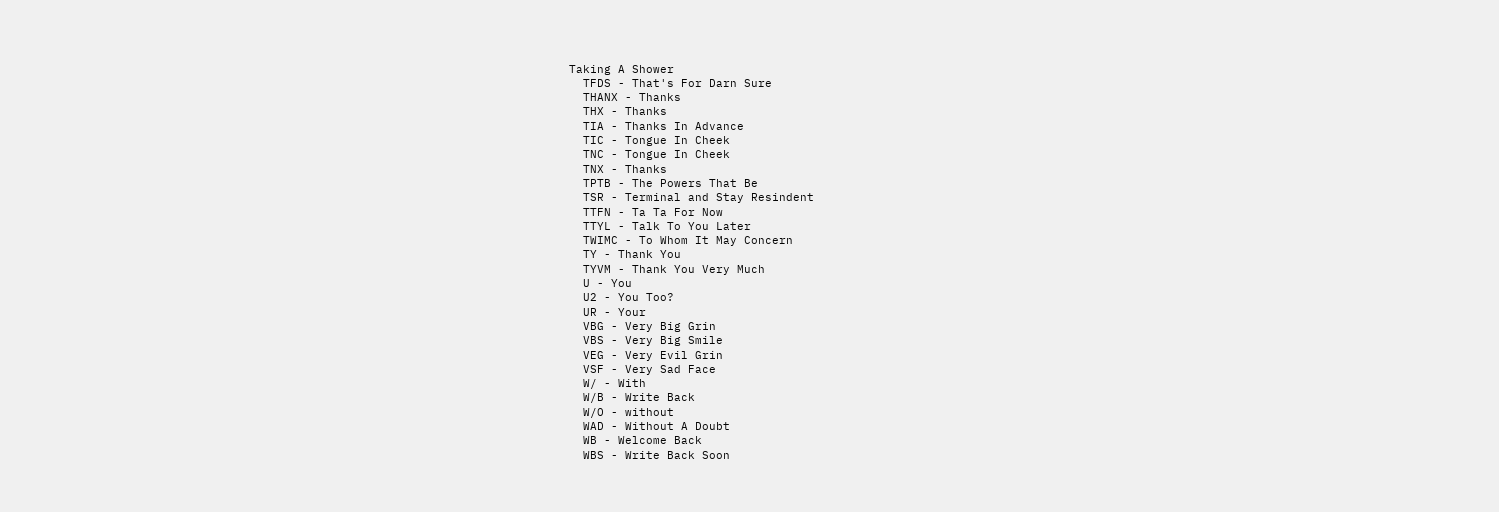Taking A Shower
  TFDS - That's For Darn Sure
  THANX - Thanks
  THX - Thanks
  TIA - Thanks In Advance
  TIC - Tongue In Cheek
  TNC - Tongue In Cheek
  TNX - Thanks
  TPTB - The Powers That Be
  TSR - Terminal and Stay Resindent
  TTFN - Ta Ta For Now
  TTYL - Talk To You Later
  TWIMC - To Whom It May Concern
  TY - Thank You
  TYVM - Thank You Very Much
  U - You
  U2 - You Too?
  UR - Your
  VBG - Very Big Grin
  VBS - Very Big Smile
  VEG - Very Evil Grin
  VSF - Very Sad Face
  W/ - With
  W/B - Write Back
  W/O - without
  WAD - Without A Doubt
  WB - Welcome Back
  WBS - Write Back Soon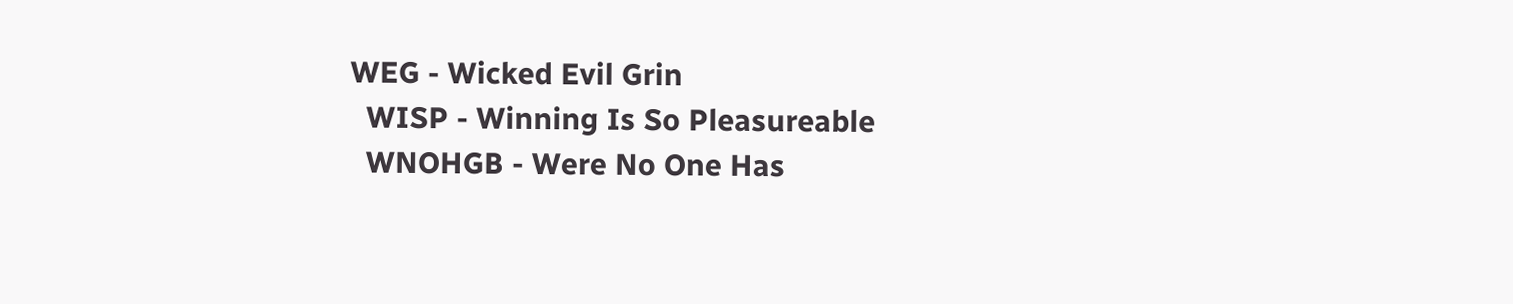WEG - Wicked Evil Grin
  WISP - Winning Is So Pleasureable
  WNOHGB - Were No One Has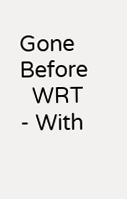Gone Before
  WRT - With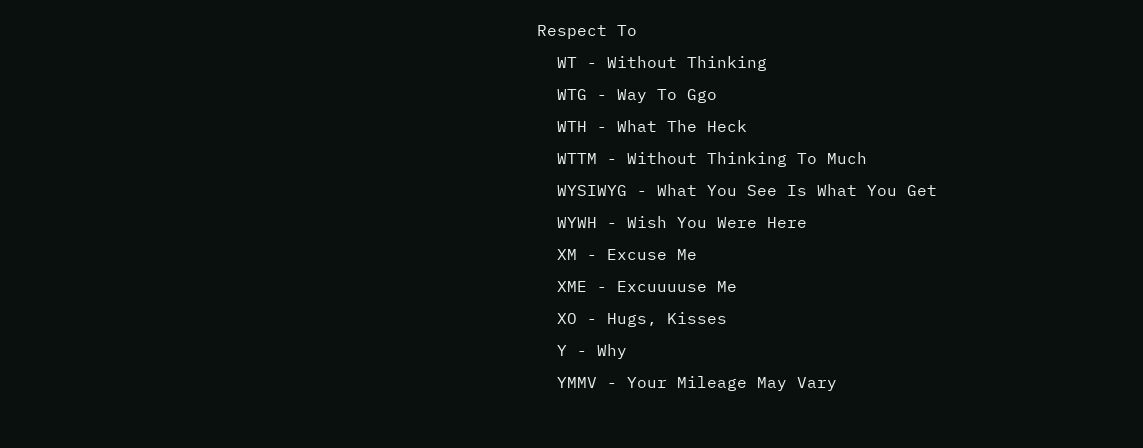Respect To
  WT - Without Thinking
  WTG - Way To Ggo
  WTH - What The Heck
  WTTM - Without Thinking To Much
  WYSIWYG - What You See Is What You Get
  WYWH - Wish You Were Here
  XM - Excuse Me
  XME - Excuuuuse Me
  XO - Hugs, Kisses
  Y - Why
  YMMV - Your Mileage May Vary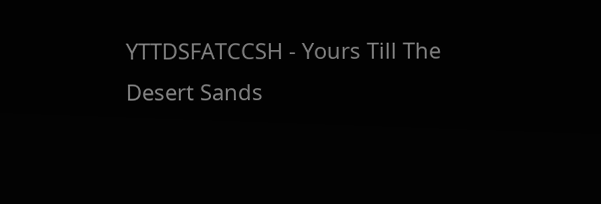YTTDSFATCCSH - Yours Till The Desert Sands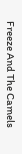Freeze And The Camels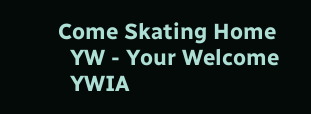Come Skating Home
  YW - Your Welcome
  YWIA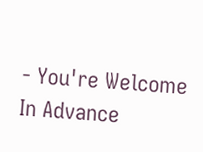- You're Welcome In Advance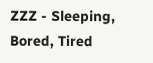ZZZ - Sleeping, Bored, Tired